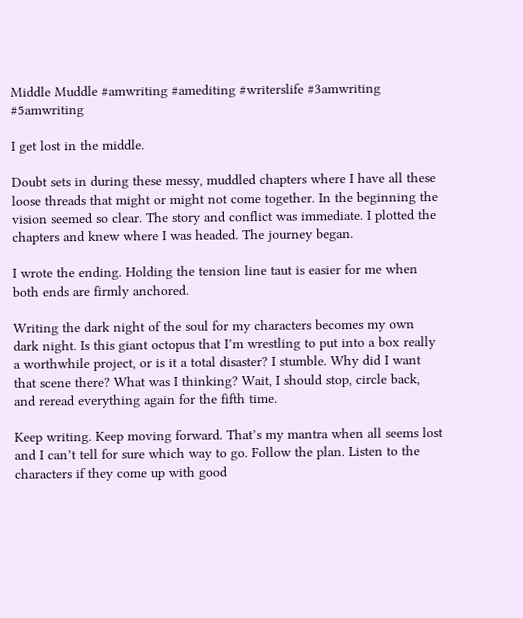Middle Muddle #amwriting #amediting #writerslife #3amwriting #5amwriting

I get lost in the middle.

Doubt sets in during these messy, muddled chapters where I have all these loose threads that might or might not come together. In the beginning the vision seemed so clear. The story and conflict was immediate. I plotted the chapters and knew where I was headed. The journey began.

I wrote the ending. Holding the tension line taut is easier for me when both ends are firmly anchored.

Writing the dark night of the soul for my characters becomes my own dark night. Is this giant octopus that I’m wrestling to put into a box really a worthwhile project, or is it a total disaster? I stumble. Why did I want that scene there? What was I thinking? Wait, I should stop, circle back, and reread everything again for the fifth time.

Keep writing. Keep moving forward. That’s my mantra when all seems lost and I can’t tell for sure which way to go. Follow the plan. Listen to the characters if they come up with good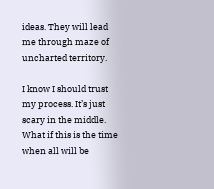ideas. They will lead me through maze of uncharted territory.

I know I should trust my process. It’s just scary in the middle. What if this is the time when all will be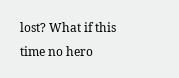lost? What if this time no hero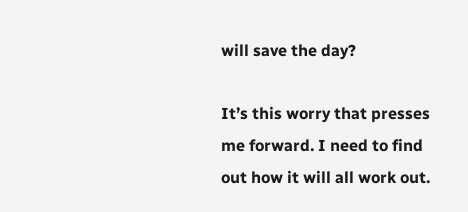will save the day?

It’s this worry that presses me forward. I need to find out how it will all work out.